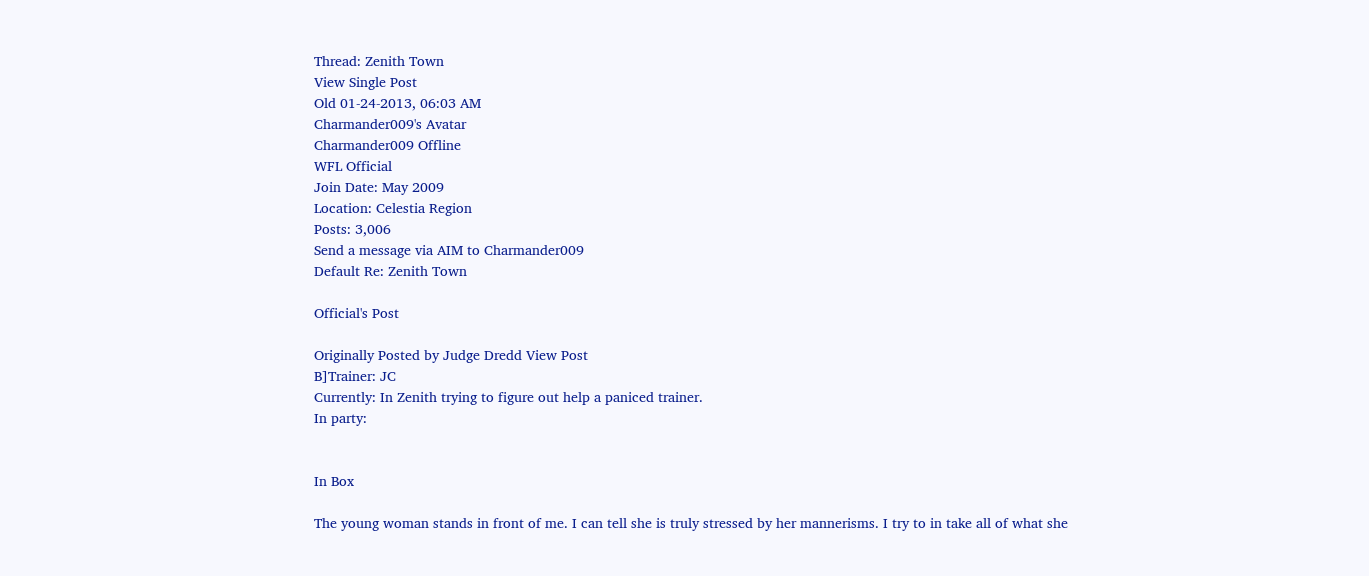Thread: Zenith Town
View Single Post
Old 01-24-2013, 06:03 AM
Charmander009's Avatar
Charmander009 Offline
WFL Official
Join Date: May 2009
Location: Celestia Region
Posts: 3,006
Send a message via AIM to Charmander009
Default Re: Zenith Town

Official's Post

Originally Posted by Judge Dredd View Post
B]Trainer: JC
Currently: In Zenith trying to figure out help a paniced trainer.
In party:


In Box

The young woman stands in front of me. I can tell she is truly stressed by her mannerisms. I try to in take all of what she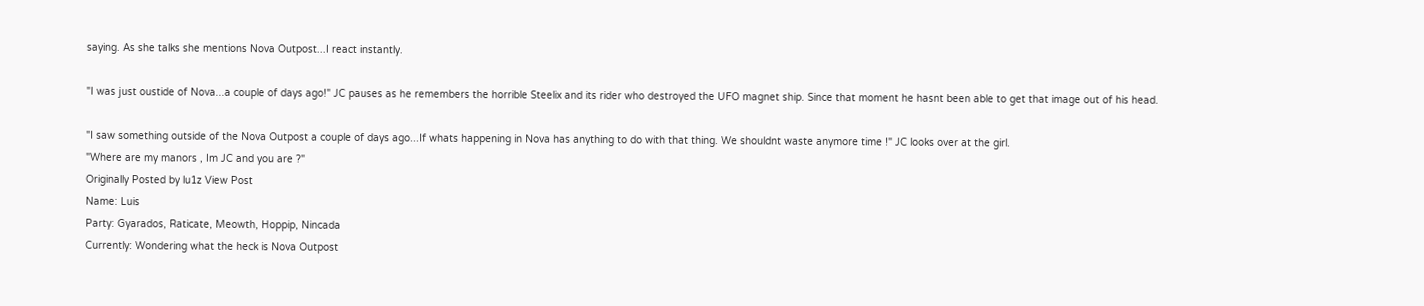saying. As she talks she mentions Nova Outpost...I react instantly.

"I was just oustide of Nova...a couple of days ago!" JC pauses as he remembers the horrible Steelix and its rider who destroyed the UFO magnet ship. Since that moment he hasnt been able to get that image out of his head.

"I saw something outside of the Nova Outpost a couple of days ago...If whats happening in Nova has anything to do with that thing. We shouldnt waste anymore time !" JC looks over at the girl.
"Where are my manors , Im JC and you are ?"
Originally Posted by lu1z View Post
Name: Luis
Party: Gyarados, Raticate, Meowth, Hoppip, Nincada
Currently: Wondering what the heck is Nova Outpost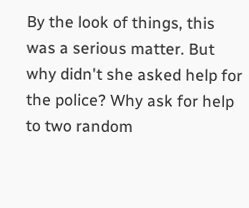By the look of things, this was a serious matter. But why didn't she asked help for the police? Why ask for help to two random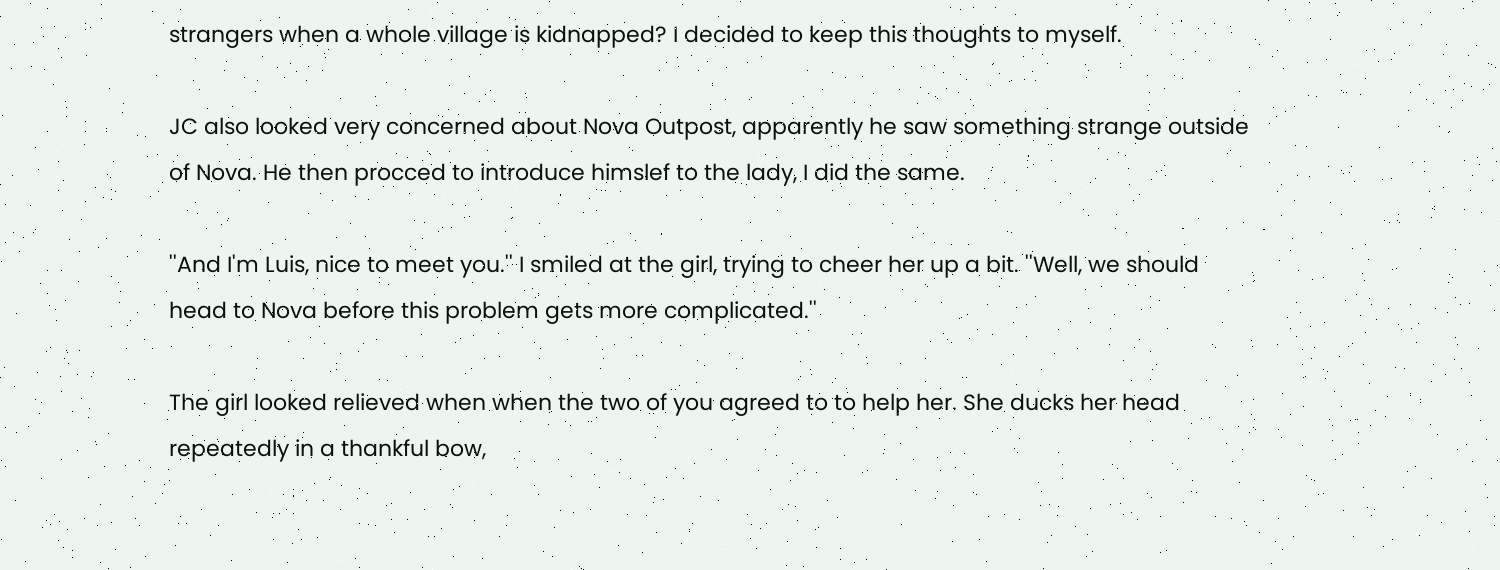strangers when a whole village is kidnapped? I decided to keep this thoughts to myself.

JC also looked very concerned about Nova Outpost, apparently he saw something strange outside of Nova. He then procced to introduce himslef to the lady, I did the same.

''And I'm Luis, nice to meet you.'' I smiled at the girl, trying to cheer her up a bit. ''Well, we should head to Nova before this problem gets more complicated.''

The girl looked relieved when when the two of you agreed to to help her. She ducks her head repeatedly in a thankful bow,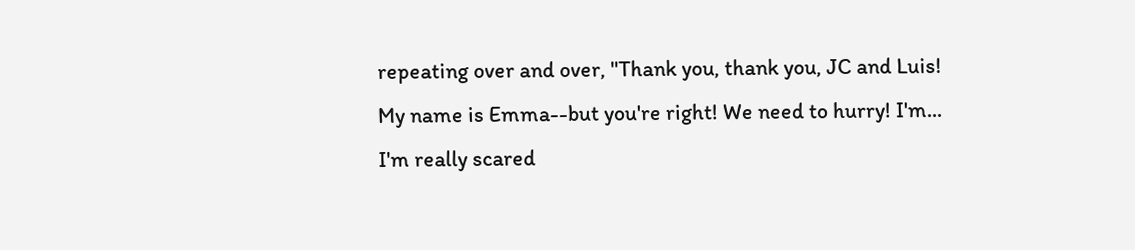repeating over and over, "Thank you, thank you, JC and Luis! My name is Emma--but you're right! We need to hurry! I'm... I'm really scared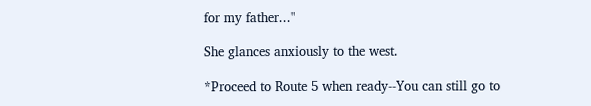for my father..."

She glances anxiously to the west.

*Proceed to Route 5 when ready--You can still go to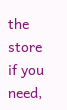the store if you need,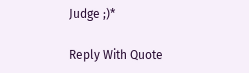Judge ;)*

Reply With Quote